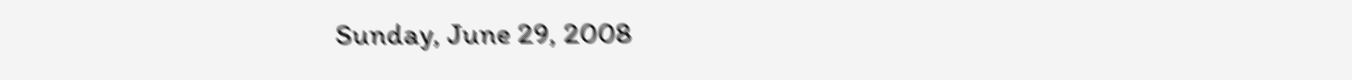Sunday, June 29, 2008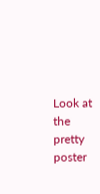Look at the pretty poster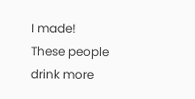I made!
These people drink more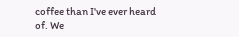coffee than I've ever heard of. We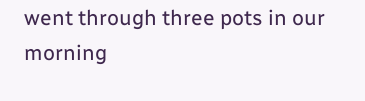went through three pots in our morning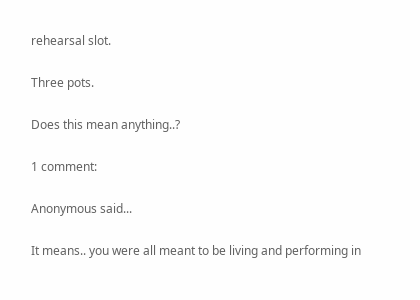rehearsal slot.

Three pots.

Does this mean anything..?

1 comment:

Anonymous said...

It means.. you were all meant to be living and performing in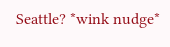Seattle? *wink nudge*